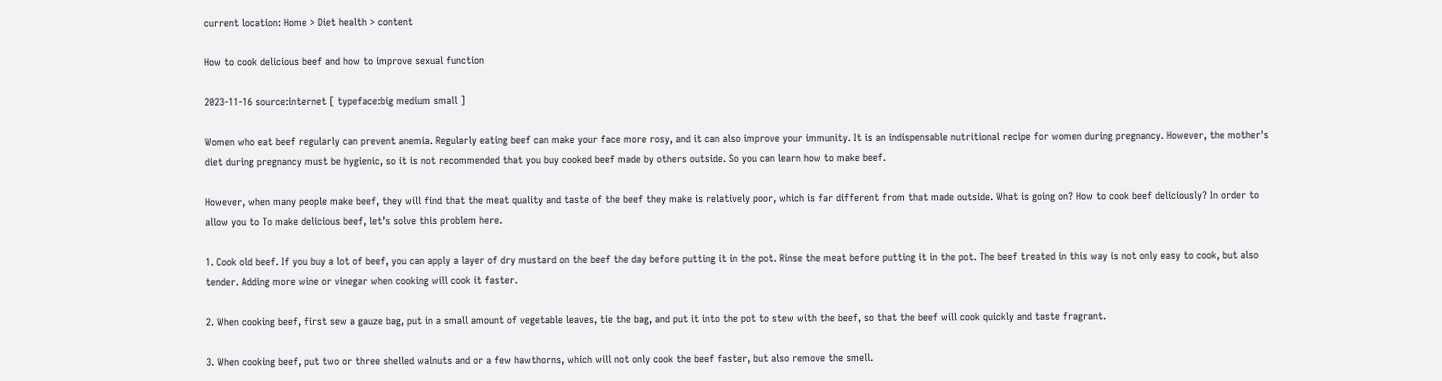current location: Home > Diet health > content

How to cook delicious beef and how to improve sexual function

2023-11-16 source:internet [ typeface:big medium small ]

Women who eat beef regularly can prevent anemia. Regularly eating beef can make your face more rosy, and it can also improve your immunity. It is an indispensable nutritional recipe for women during pregnancy. However, the mother's diet during pregnancy must be hygienic, so it is not recommended that you buy cooked beef made by others outside. So you can learn how to make beef.

However, when many people make beef, they will find that the meat quality and taste of the beef they make is relatively poor, which is far different from that made outside. What is going on? How to cook beef deliciously? In order to allow you to To make delicious beef, let’s solve this problem here.

1. Cook old beef. If you buy a lot of beef, you can apply a layer of dry mustard on the beef the day before putting it in the pot. Rinse the meat before putting it in the pot. The beef treated in this way is not only easy to cook, but also tender. Adding more wine or vinegar when cooking will cook it faster.

2. When cooking beef, first sew a gauze bag, put in a small amount of vegetable leaves, tie the bag, and put it into the pot to stew with the beef, so that the beef will cook quickly and taste fragrant.

3. When cooking beef, put two or three shelled walnuts and or a few hawthorns, which will not only cook the beef faster, but also remove the smell.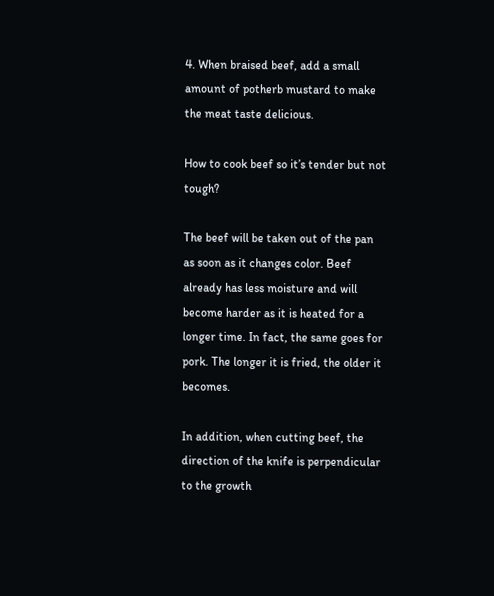4. When braised beef, add a small amount of potherb mustard to make the meat taste delicious.

How to cook beef so it’s tender but not tough?

The beef will be taken out of the pan as soon as it changes color. Beef already has less moisture and will become harder as it is heated for a longer time. In fact, the same goes for pork. The longer it is fried, the older it becomes.

In addition, when cutting beef, the direction of the knife is perpendicular to the growth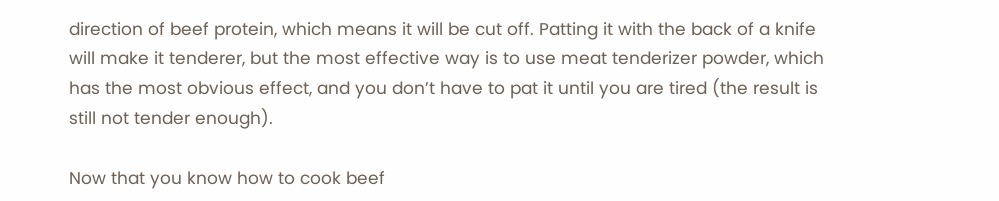direction of beef protein, which means it will be cut off. Patting it with the back of a knife will make it tenderer, but the most effective way is to use meat tenderizer powder, which has the most obvious effect, and you don’t have to pat it until you are tired (the result is still not tender enough).

Now that you know how to cook beef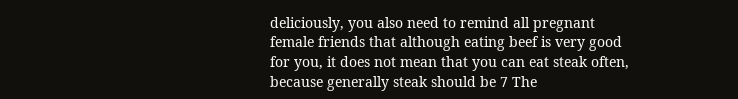deliciously, you also need to remind all pregnant female friends that although eating beef is very good for you, it does not mean that you can eat steak often, because generally steak should be 7 The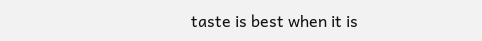taste is best when it is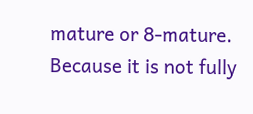mature or 8-mature. Because it is not fully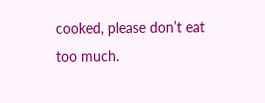cooked, please don’t eat too much.